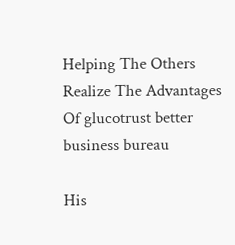Helping The Others Realize The Advantages Of glucotrust better business bureau

His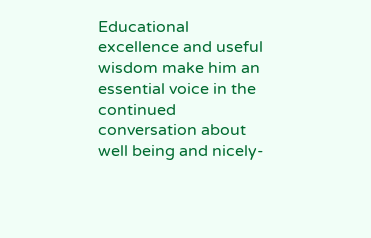Educational excellence and useful wisdom make him an essential voice in the continued conversation about well being and nicely-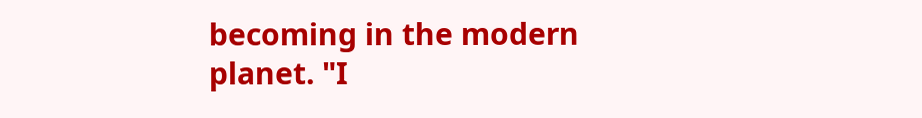becoming in the modern planet. "I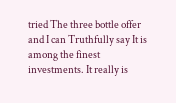tried The three bottle offer and I can Truthfully say It is among the finest investments. It really is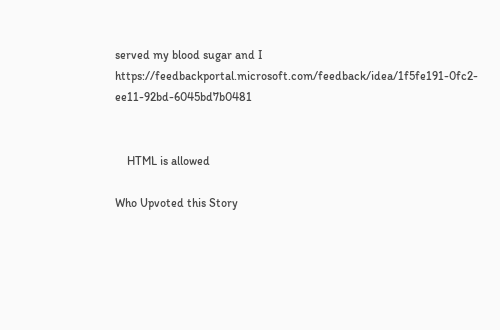served my blood sugar and I https://feedbackportal.microsoft.com/feedback/idea/1f5fe191-0fc2-ee11-92bd-6045bd7b0481


    HTML is allowed

Who Upvoted this Story